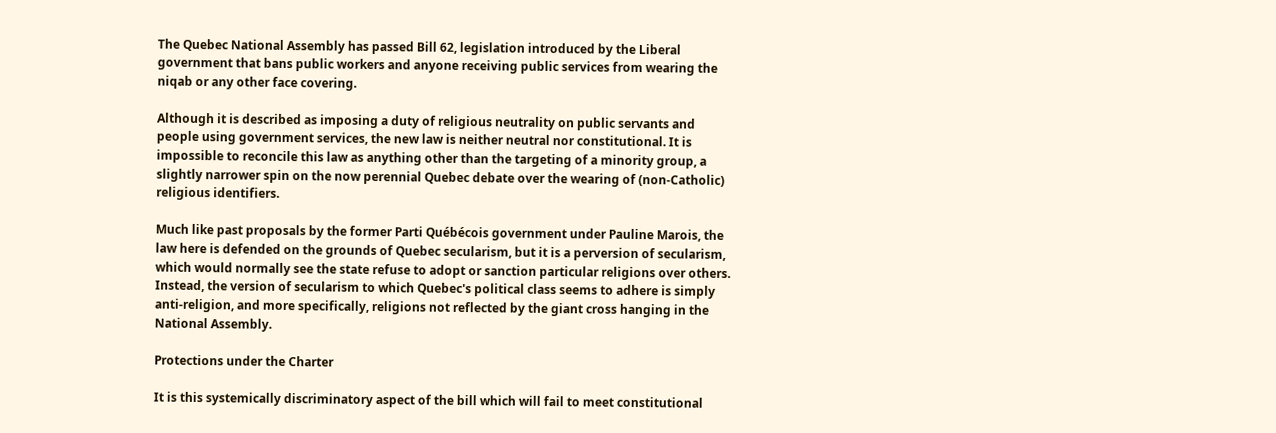The Quebec National Assembly has passed Bill 62, legislation introduced by the Liberal government that bans public workers and anyone receiving public services from wearing the niqab or any other face covering.

Although it is described as imposing a duty of religious neutrality on public servants and people using government services, the new law is neither neutral nor constitutional. It is impossible to reconcile this law as anything other than the targeting of a minority group, a slightly narrower spin on the now perennial Quebec debate over the wearing of (non-Catholic) religious identifiers.

Much like past proposals by the former Parti Québécois government under Pauline Marois, the law here is defended on the grounds of Quebec secularism, but it is a perversion of secularism, which would normally see the state refuse to adopt or sanction particular religions over others. Instead, the version of secularism to which Quebec's political class seems to adhere is simply anti-religion, and more specifically, religions not reflected by the giant cross hanging in the National Assembly.

Protections under the Charter

It is this systemically discriminatory aspect of the bill which will fail to meet constitutional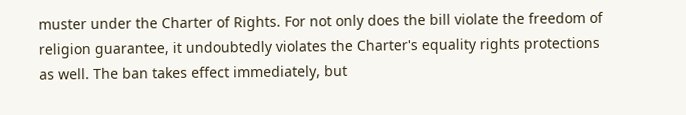muster under the Charter of Rights. For not only does the bill violate the freedom of religion guarantee, it undoubtedly violates the Charter's equality rights protections as well. The ban takes effect immediately, but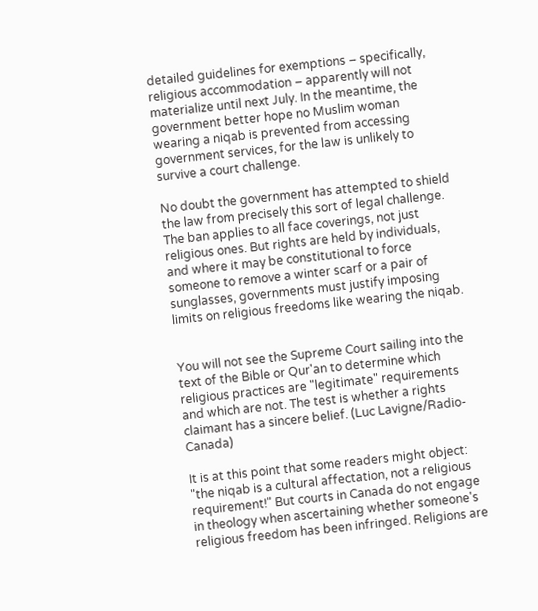detailed guidelines for exemptions – specifically, religious accommodation – apparently will not materialize until next July. In the meantime, the government better hope no Muslim woman wearing a niqab is prevented from accessing government services, for the law is unlikely to survive a court challenge.

No doubt the government has attempted to shield the law from precisely this sort of legal challenge. The ban applies to all face coverings, not just religious ones. But rights are held by individuals, and where it may be constitutional to force someone to remove a winter scarf or a pair of sunglasses, governments must justify imposing limits on religious freedoms like wearing the niqab.


You will not see the Supreme Court sailing into the text of the Bible or Qur'an to determine which religious practices are "legitimate" requirements and which are not. The test is whether a rights claimant has a sincere belief. (Luc Lavigne/Radio-Canada)

It is at this point that some readers might object: "the niqab is a cultural affectation, not a religious requirement!" But courts in Canada do not engage in theology when ascertaining whether someone's religious freedom has been infringed. Religions are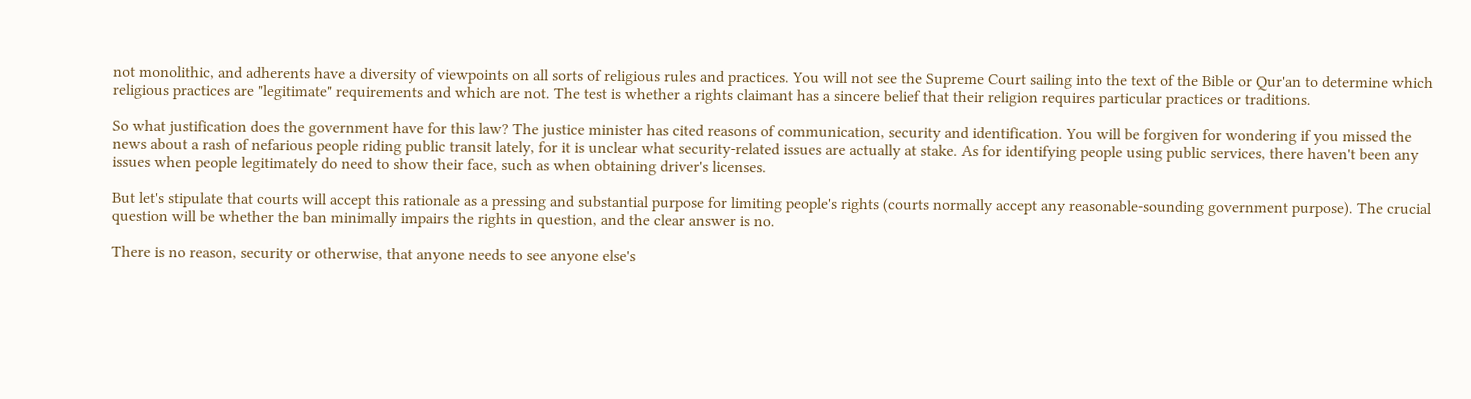not monolithic, and adherents have a diversity of viewpoints on all sorts of religious rules and practices. You will not see the Supreme Court sailing into the text of the Bible or Qur'an to determine which religious practices are "legitimate" requirements and which are not. The test is whether a rights claimant has a sincere belief that their religion requires particular practices or traditions.

So what justification does the government have for this law? The justice minister has cited reasons of communication, security and identification. You will be forgiven for wondering if you missed the news about a rash of nefarious people riding public transit lately, for it is unclear what security-related issues are actually at stake. As for identifying people using public services, there haven't been any issues when people legitimately do need to show their face, such as when obtaining driver's licenses.

But let's stipulate that courts will accept this rationale as a pressing and substantial purpose for limiting people's rights (courts normally accept any reasonable-sounding government purpose). The crucial question will be whether the ban minimally impairs the rights in question, and the clear answer is no.

There is no reason, security or otherwise, that anyone needs to see anyone else's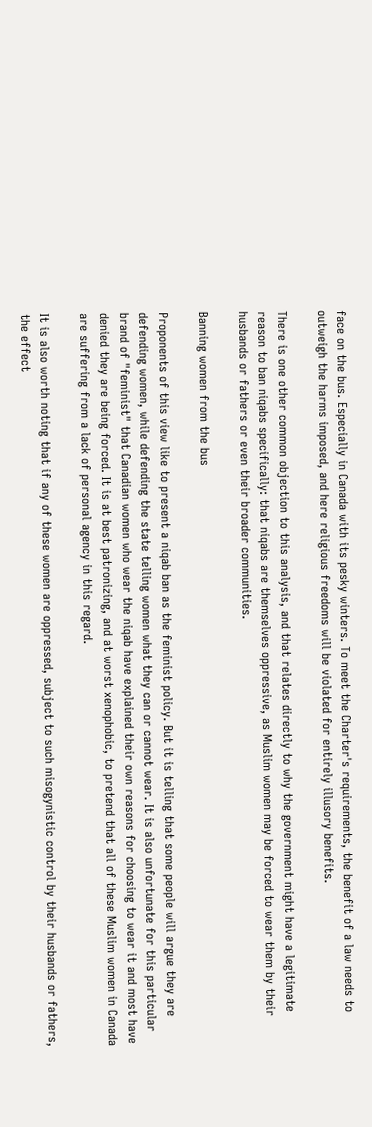face on the bus. Especially in Canada with its pesky winters. To meet the Charter's requirements, the benefit of a law needs to outweigh the harms imposed, and here religious freedoms will be violated for entirely illusory benefits.

There is one other common objection to this analysis, and that relates directly to why the government might have a legitimate reason to ban niqabs specifically: that niqabs are themselves oppressive, as Muslim women may be forced to wear them by their husbands or fathers or even their broader communities.

Banning women from the bus

Proponents of this view like to present a niqab ban as the feminist policy. But it is telling that some people will argue they are defending women, while defending the state telling women what they can or cannot wear. It is also unfortunate for this particular brand of "feminist" that Canadian women who wear the niqab have explained their own reasons for choosing to wear it and most have denied they are being forced. It is at best patronizing, and at worst xenophobic, to pretend that all of these Muslim women in Canada are suffering from a lack of personal agency in this regard.

It is also worth noting that if any of these women are oppressed, subject to such misogynistic control by their husbands or fathers, the effect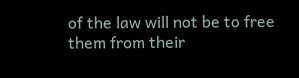of the law will not be to free them from their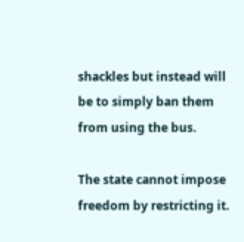shackles but instead will be to simply ban them from using the bus.

The state cannot impose freedom by restricting it.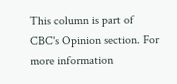This column is part of CBC's Opinion section. For more information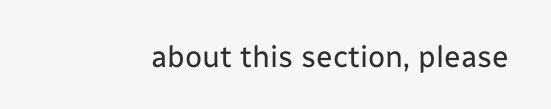about this section, please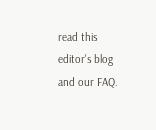read this editor's blog and our FAQ.